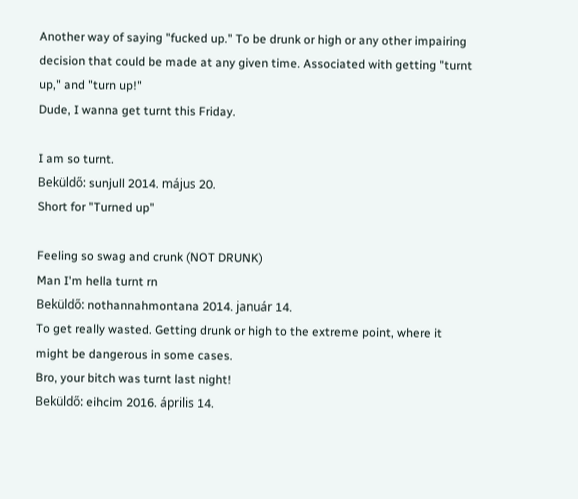Another way of saying "fucked up." To be drunk or high or any other impairing decision that could be made at any given time. Associated with getting "turnt up," and "turn up!"
Dude, I wanna get turnt this Friday.

I am so turnt.
Beküldő: sunjull 2014. május 20.
Short for "Turned up"

Feeling so swag and crunk (NOT DRUNK)
Man I'm hella turnt rn
Beküldő: nothannahmontana 2014. január 14.
To get really wasted. Getting drunk or high to the extreme point, where it might be dangerous in some cases.
Bro, your bitch was turnt last night!
Beküldő: eihcim 2016. április 14.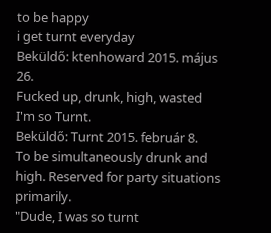to be happy
i get turnt everyday
Beküldő: ktenhoward 2015. május 26.
Fucked up, drunk, high, wasted
I'm so Turnt.
Beküldő: Turnt 2015. február 8.
To be simultaneously drunk and high. Reserved for party situations primarily.
"Dude, I was so turnt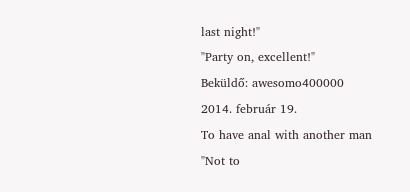last night!"
"Party on, excellent!"
Beküldő: awesomo400000 2014. február 19.
To have anal with another man
"Not to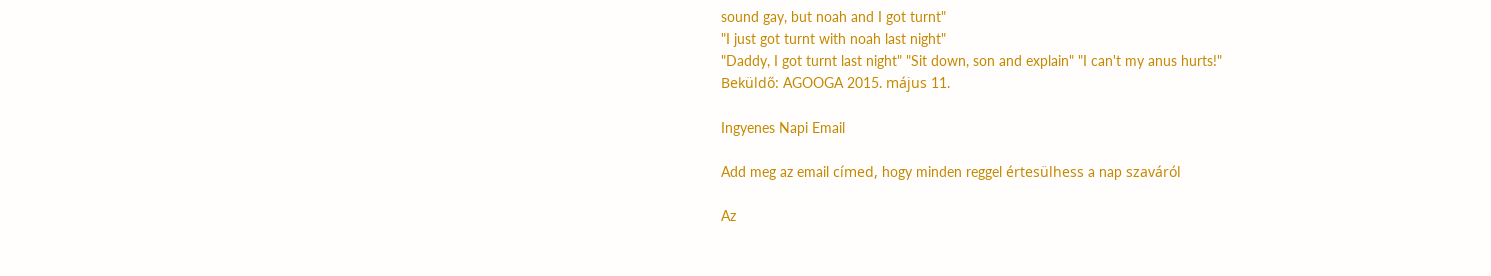sound gay, but noah and I got turnt"
"I just got turnt with noah last night"
"Daddy, I got turnt last night" "Sit down, son and explain" "I can't my anus hurts!"
Beküldő: AGOOGA 2015. május 11.

Ingyenes Napi Email

Add meg az email címed, hogy minden reggel értesülhess a nap szaváról

Az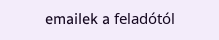emailek a feladótól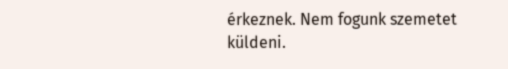érkeznek. Nem fogunk szemetet küldeni.